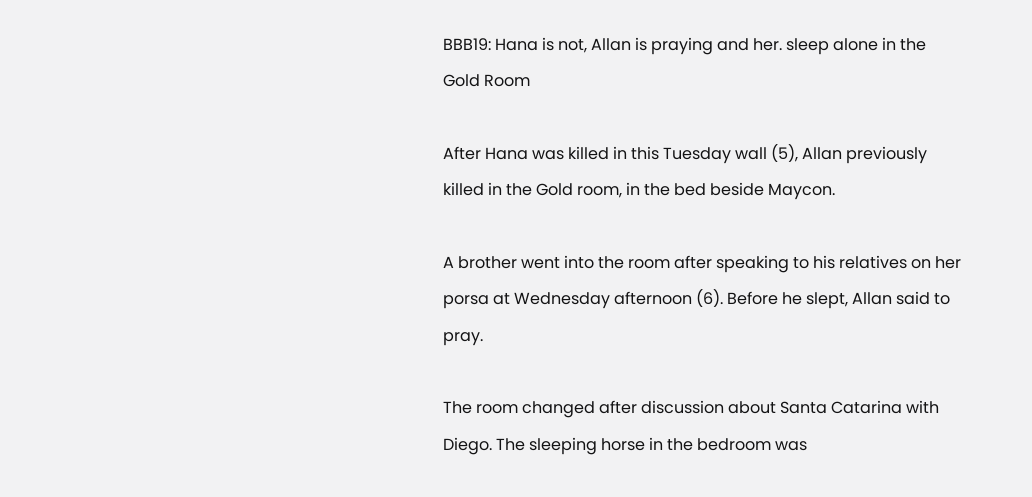BBB19: Hana is not, Allan is praying and her. sleep alone in the Gold Room

After Hana was killed in this Tuesday wall (5), Allan previously killed in the Gold room, in the bed beside Maycon.

A brother went into the room after speaking to his relatives on her porsa at Wednesday afternoon (6). Before he slept, Allan said to pray.

The room changed after discussion about Santa Catarina with Diego. The sleeping horse in the bedroom was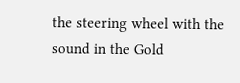the steering wheel with the sound in the Gold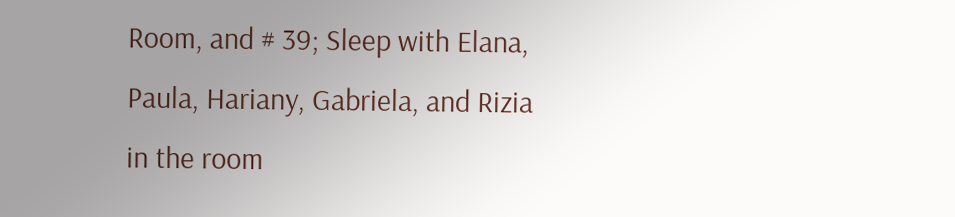Room, and # 39; Sleep with Elana, Paula, Hariany, Gabriela, and Rizia in the room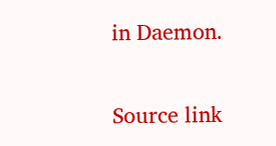in Daemon.

Source link